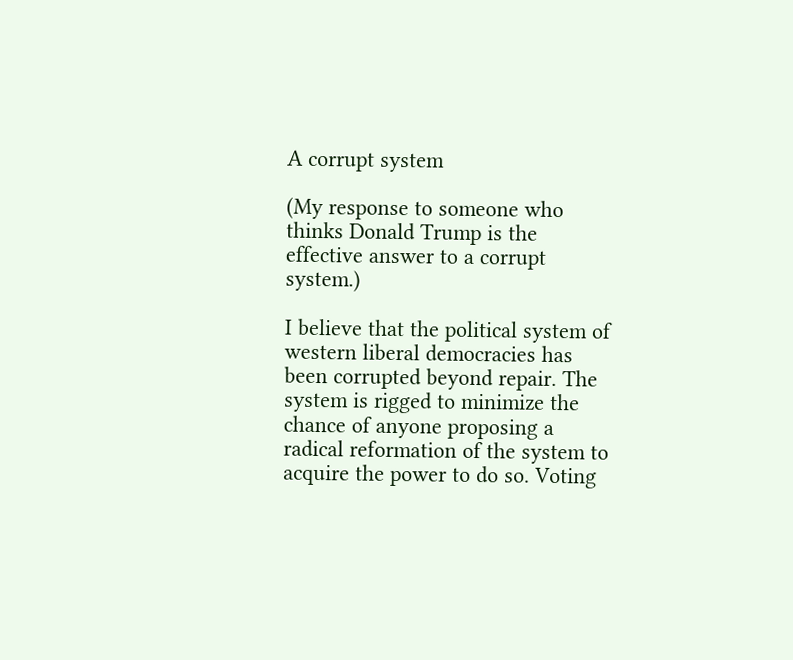A corrupt system

(My response to someone who thinks Donald Trump is the effective answer to a corrupt system.)

I believe that the political system of western liberal democracies has been corrupted beyond repair. The system is rigged to minimize the chance of anyone proposing a radical reformation of the system to acquire the power to do so. Voting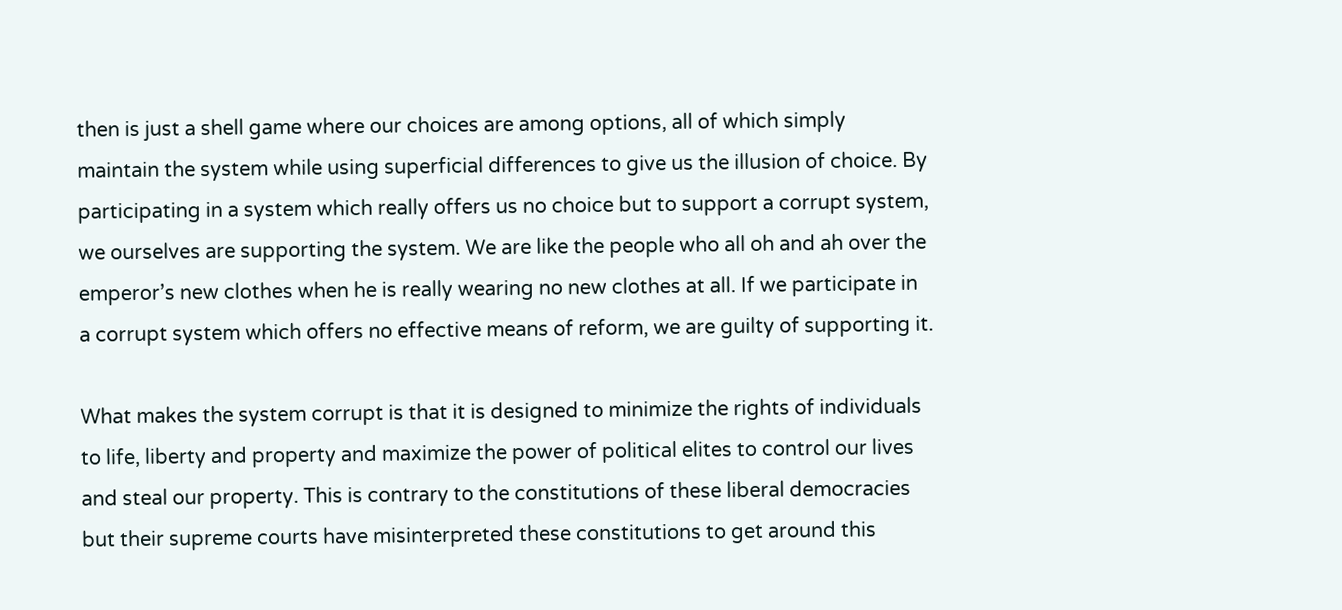then is just a shell game where our choices are among options, all of which simply maintain the system while using superficial differences to give us the illusion of choice. By participating in a system which really offers us no choice but to support a corrupt system, we ourselves are supporting the system. We are like the people who all oh and ah over the emperor’s new clothes when he is really wearing no new clothes at all. If we participate in a corrupt system which offers no effective means of reform, we are guilty of supporting it.

What makes the system corrupt is that it is designed to minimize the rights of individuals to life, liberty and property and maximize the power of political elites to control our lives and steal our property. This is contrary to the constitutions of these liberal democracies but their supreme courts have misinterpreted these constitutions to get around this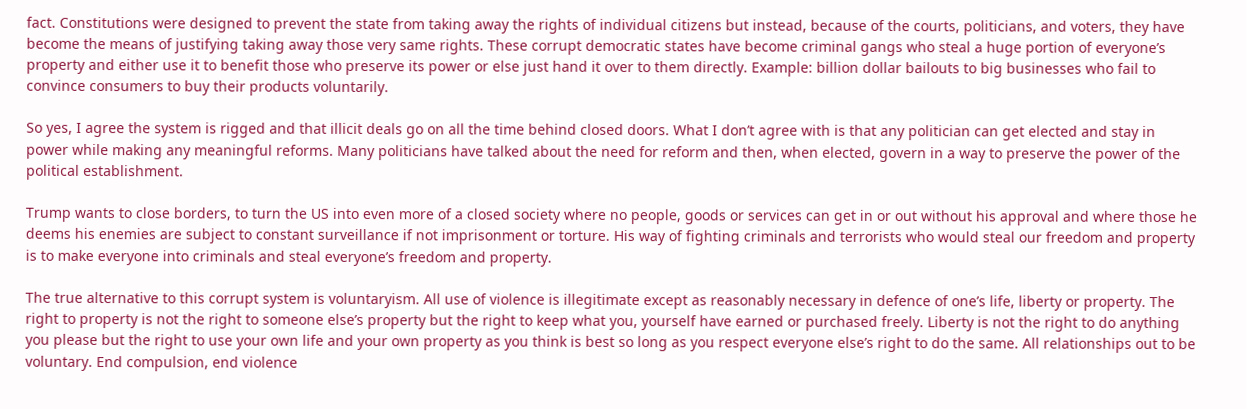fact. Constitutions were designed to prevent the state from taking away the rights of individual citizens but instead, because of the courts, politicians, and voters, they have become the means of justifying taking away those very same rights. These corrupt democratic states have become criminal gangs who steal a huge portion of everyone’s property and either use it to benefit those who preserve its power or else just hand it over to them directly. Example: billion dollar bailouts to big businesses who fail to convince consumers to buy their products voluntarily.

So yes, I agree the system is rigged and that illicit deals go on all the time behind closed doors. What I don’t agree with is that any politician can get elected and stay in power while making any meaningful reforms. Many politicians have talked about the need for reform and then, when elected, govern in a way to preserve the power of the political establishment.

Trump wants to close borders, to turn the US into even more of a closed society where no people, goods or services can get in or out without his approval and where those he deems his enemies are subject to constant surveillance if not imprisonment or torture. His way of fighting criminals and terrorists who would steal our freedom and property is to make everyone into criminals and steal everyone’s freedom and property.

The true alternative to this corrupt system is voluntaryism. All use of violence is illegitimate except as reasonably necessary in defence of one’s life, liberty or property. The right to property is not the right to someone else’s property but the right to keep what you, yourself have earned or purchased freely. Liberty is not the right to do anything you please but the right to use your own life and your own property as you think is best so long as you respect everyone else’s right to do the same. All relationships out to be voluntary. End compulsion, end violence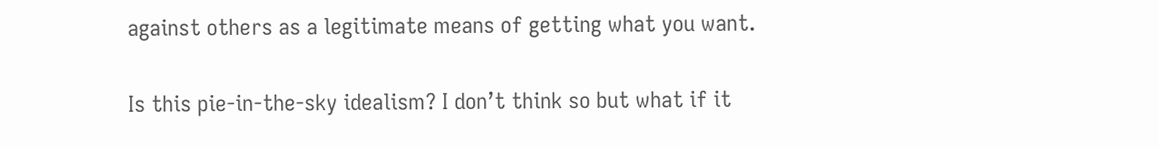against others as a legitimate means of getting what you want.

Is this pie-in-the-sky idealism? I don’t think so but what if it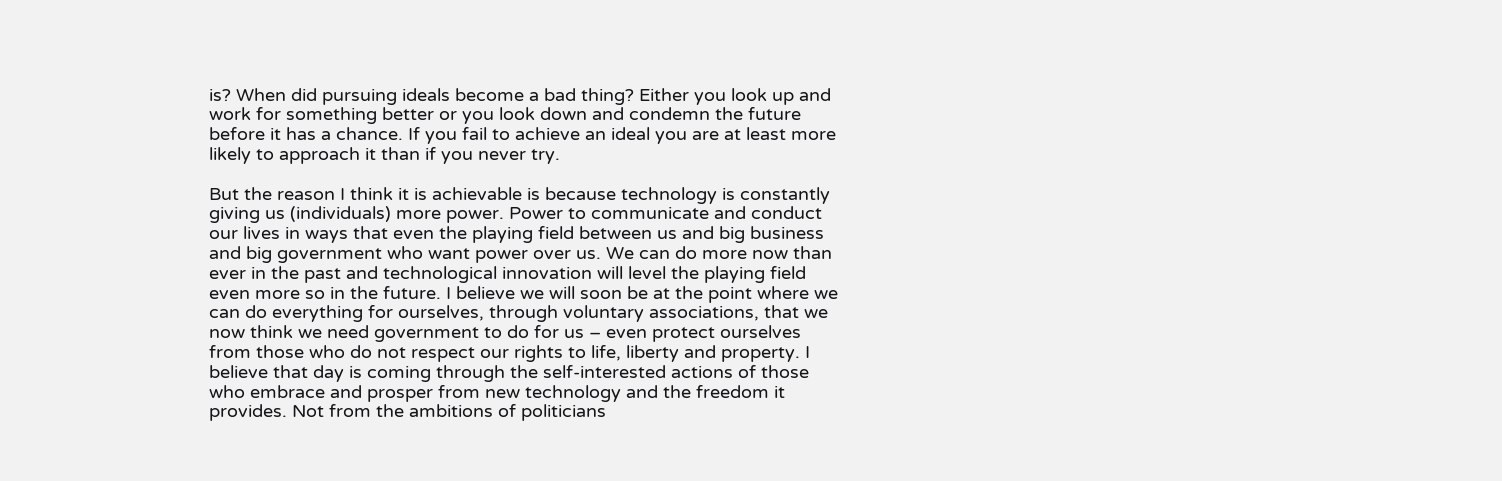is? When did pursuing ideals become a bad thing? Either you look up and work for something better or you look down and condemn the future before it has a chance. If you fail to achieve an ideal you are at least more likely to approach it than if you never try.

But the reason I think it is achievable is because technology is constantly giving us (individuals) more power. Power to communicate and conduct our lives in ways that even the playing field between us and big business and big government who want power over us. We can do more now than ever in the past and technological innovation will level the playing field even more so in the future. I believe we will soon be at the point where we can do everything for ourselves, through voluntary associations, that we now think we need government to do for us – even protect ourselves from those who do not respect our rights to life, liberty and property. I believe that day is coming through the self-interested actions of those who embrace and prosper from new technology and the freedom it provides. Not from the ambitions of politicians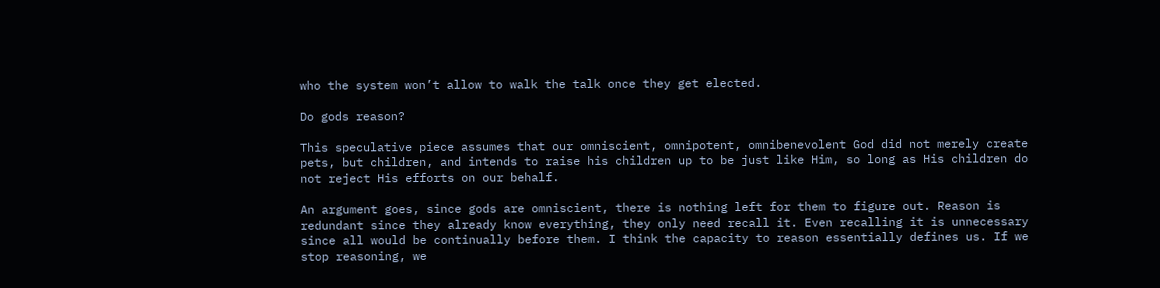who the system won’t allow to walk the talk once they get elected.

Do gods reason?

This speculative piece assumes that our omniscient, omnipotent, omnibenevolent God did not merely create pets, but children, and intends to raise his children up to be just like Him, so long as His children do not reject His efforts on our behalf.

An argument goes, since gods are omniscient, there is nothing left for them to figure out. Reason is redundant since they already know everything, they only need recall it. Even recalling it is unnecessary since all would be continually before them. I think the capacity to reason essentially defines us. If we stop reasoning, we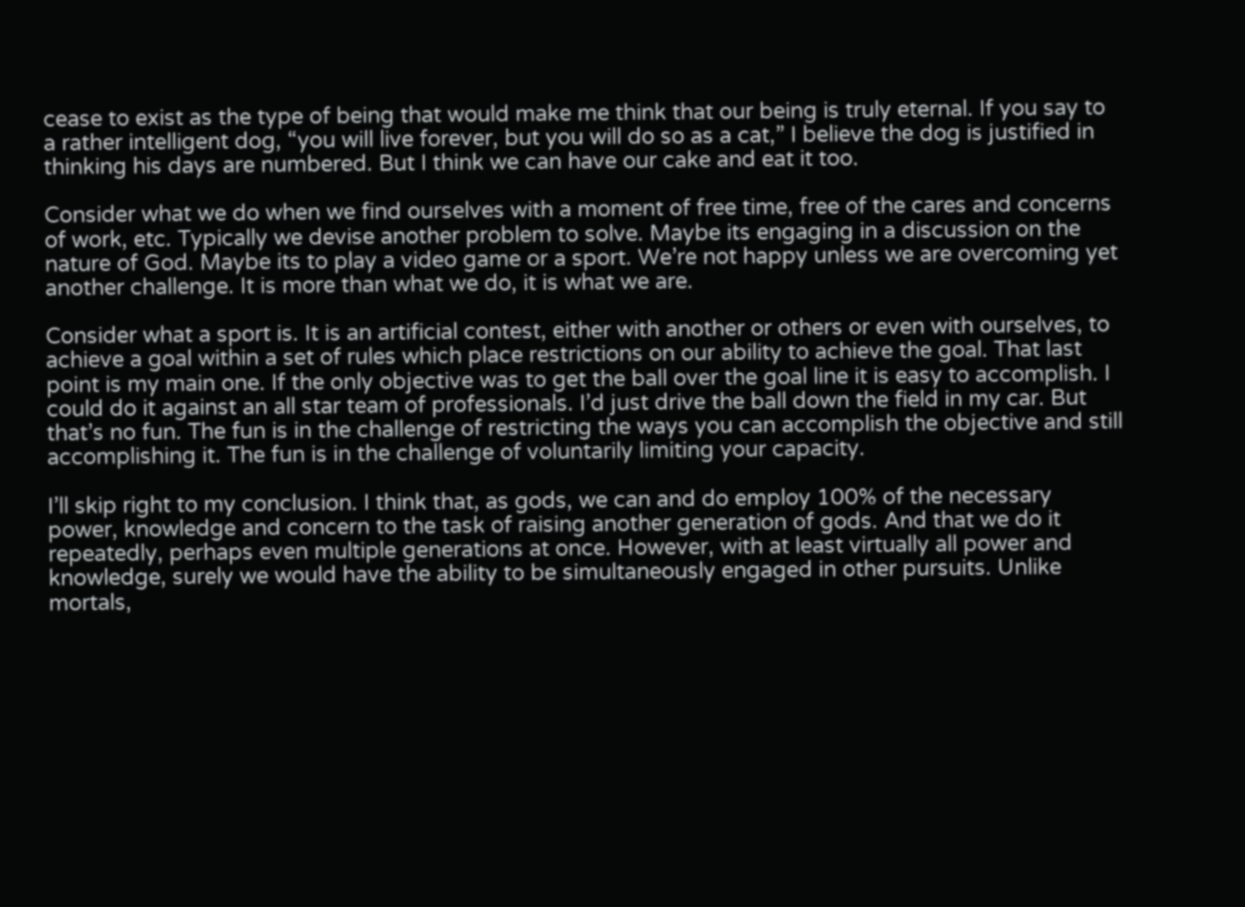cease to exist as the type of being that would make me think that our being is truly eternal. If you say to a rather intelligent dog, “you will live forever, but you will do so as a cat,” I believe the dog is justified in thinking his days are numbered. But I think we can have our cake and eat it too.

Consider what we do when we find ourselves with a moment of free time, free of the cares and concerns of work, etc. Typically we devise another problem to solve. Maybe its engaging in a discussion on the nature of God. Maybe its to play a video game or a sport. We’re not happy unless we are overcoming yet another challenge. It is more than what we do, it is what we are.

Consider what a sport is. It is an artificial contest, either with another or others or even with ourselves, to achieve a goal within a set of rules which place restrictions on our ability to achieve the goal. That last point is my main one. If the only objective was to get the ball over the goal line it is easy to accomplish. I could do it against an all star team of professionals. I’d just drive the ball down the field in my car. But that’s no fun. The fun is in the challenge of restricting the ways you can accomplish the objective and still accomplishing it. The fun is in the challenge of voluntarily limiting your capacity.

I’ll skip right to my conclusion. I think that, as gods, we can and do employ 100% of the necessary power, knowledge and concern to the task of raising another generation of gods. And that we do it repeatedly, perhaps even multiple generations at once. However, with at least virtually all power and knowledge, surely we would have the ability to be simultaneously engaged in other pursuits. Unlike mortals,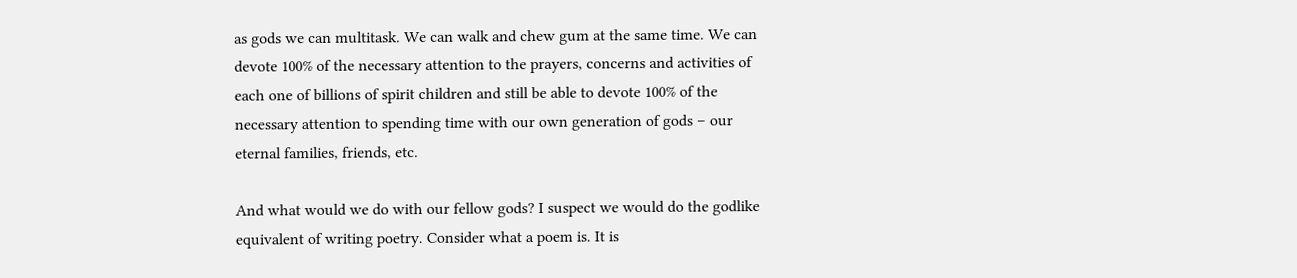as gods we can multitask. We can walk and chew gum at the same time. We can devote 100% of the necessary attention to the prayers, concerns and activities of each one of billions of spirit children and still be able to devote 100% of the necessary attention to spending time with our own generation of gods – our eternal families, friends, etc.

And what would we do with our fellow gods? I suspect we would do the godlike equivalent of writing poetry. Consider what a poem is. It is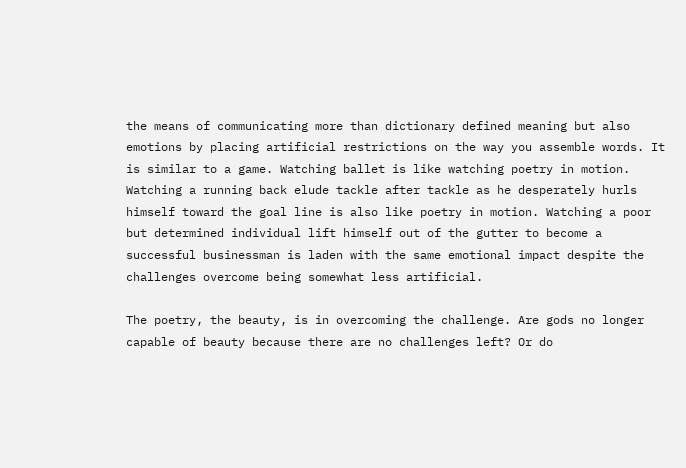the means of communicating more than dictionary defined meaning but also emotions by placing artificial restrictions on the way you assemble words. It is similar to a game. Watching ballet is like watching poetry in motion. Watching a running back elude tackle after tackle as he desperately hurls himself toward the goal line is also like poetry in motion. Watching a poor but determined individual lift himself out of the gutter to become a successful businessman is laden with the same emotional impact despite the challenges overcome being somewhat less artificial.

The poetry, the beauty, is in overcoming the challenge. Are gods no longer capable of beauty because there are no challenges left? Or do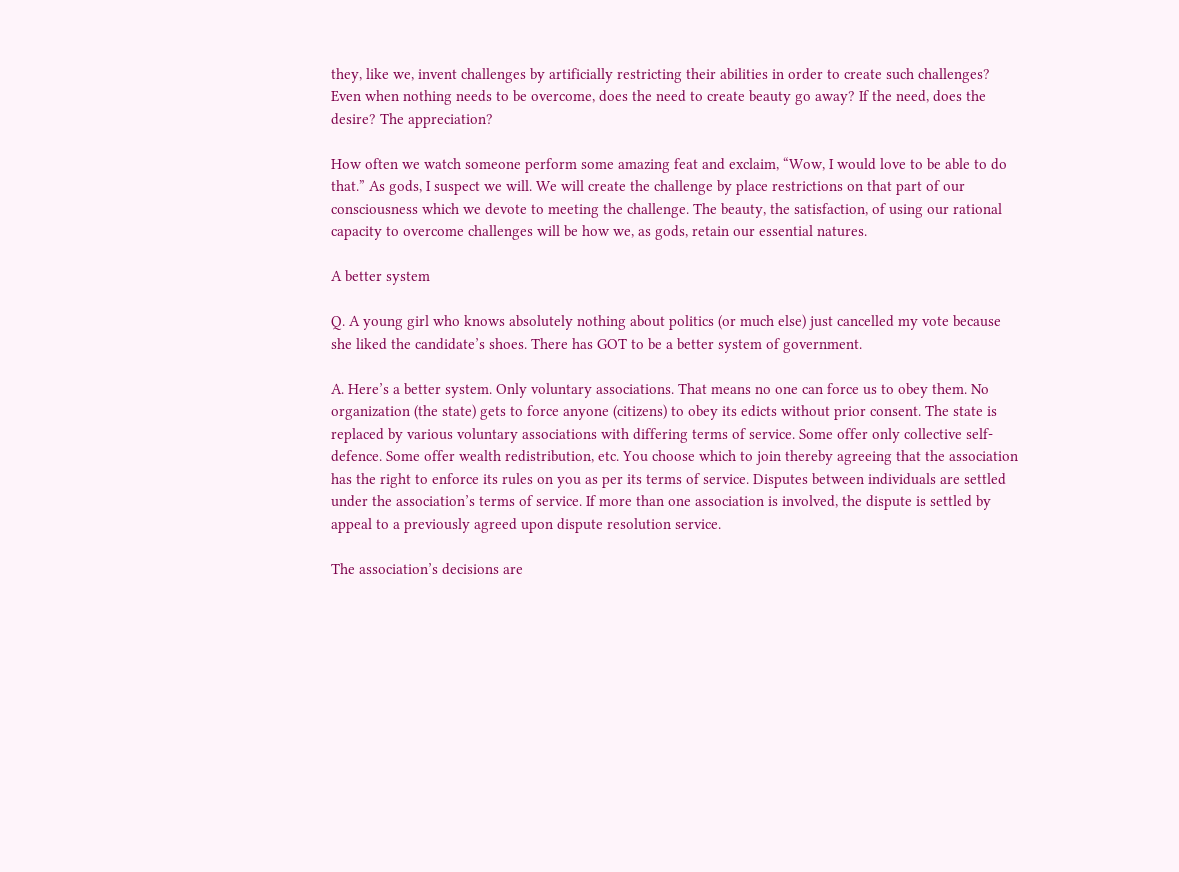they, like we, invent challenges by artificially restricting their abilities in order to create such challenges? Even when nothing needs to be overcome, does the need to create beauty go away? If the need, does the desire? The appreciation?

How often we watch someone perform some amazing feat and exclaim, “Wow, I would love to be able to do that.” As gods, I suspect we will. We will create the challenge by place restrictions on that part of our consciousness which we devote to meeting the challenge. The beauty, the satisfaction, of using our rational capacity to overcome challenges will be how we, as gods, retain our essential natures.

A better system

Q. A young girl who knows absolutely nothing about politics (or much else) just cancelled my vote because she liked the candidate’s shoes. There has GOT to be a better system of government.

A. Here’s a better system. Only voluntary associations. That means no one can force us to obey them. No organization (the state) gets to force anyone (citizens) to obey its edicts without prior consent. The state is replaced by various voluntary associations with differing terms of service. Some offer only collective self-defence. Some offer wealth redistribution, etc. You choose which to join thereby agreeing that the association has the right to enforce its rules on you as per its terms of service. Disputes between individuals are settled under the association’s terms of service. If more than one association is involved, the dispute is settled by appeal to a previously agreed upon dispute resolution service.

The association’s decisions are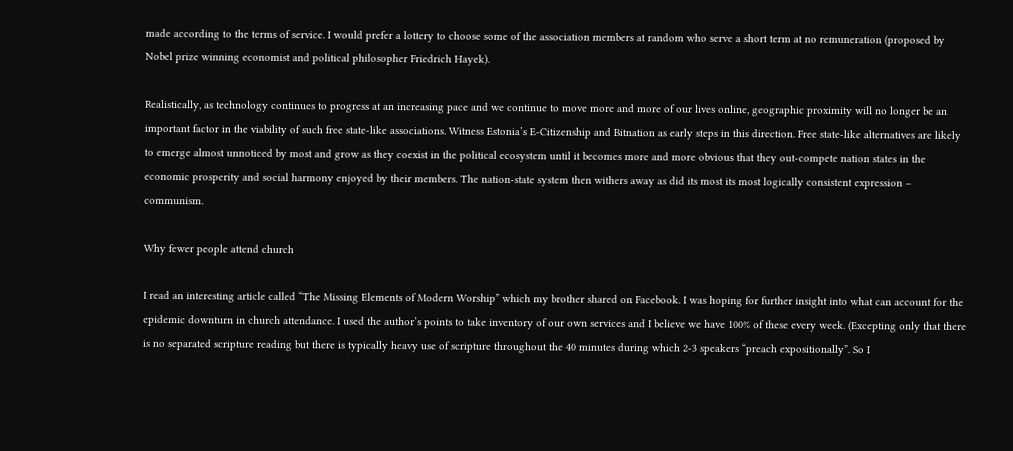made according to the terms of service. I would prefer a lottery to choose some of the association members at random who serve a short term at no remuneration (proposed by Nobel prize winning economist and political philosopher Friedrich Hayek).

Realistically, as technology continues to progress at an increasing pace and we continue to move more and more of our lives online, geographic proximity will no longer be an important factor in the viability of such free state-like associations. Witness Estonia’s E-Citizenship and Bitnation as early steps in this direction. Free state-like alternatives are likely to emerge almost unnoticed by most and grow as they coexist in the political ecosystem until it becomes more and more obvious that they out-compete nation states in the economic prosperity and social harmony enjoyed by their members. The nation-state system then withers away as did its most its most logically consistent expression – communism.

Why fewer people attend church

I read an interesting article called “The Missing Elements of Modern Worship” which my brother shared on Facebook. I was hoping for further insight into what can account for the epidemic downturn in church attendance. I used the author’s points to take inventory of our own services and I believe we have 100% of these every week. (Excepting only that there is no separated scripture reading but there is typically heavy use of scripture throughout the 40 minutes during which 2-3 speakers “preach expositionally”. So I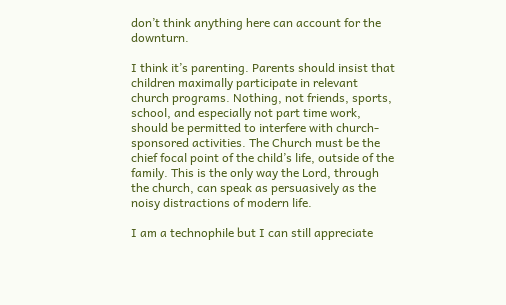don’t think anything here can account for the downturn.

I think it’s parenting. Parents should insist that children maximally participate in relevant church programs. Nothing, not friends, sports, school, and especially not part time work, should be permitted to interfere with church-sponsored activities. The Church must be the chief focal point of the child’s life, outside of the family. This is the only way the Lord, through the church, can speak as persuasively as the noisy distractions of modern life.

I am a technophile but I can still appreciate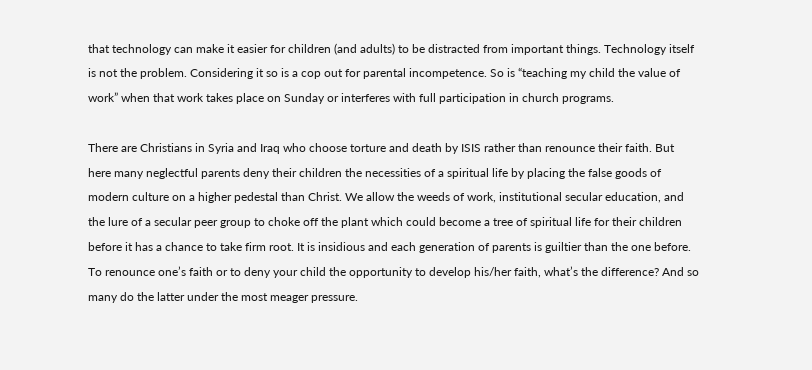that technology can make it easier for children (and adults) to be distracted from important things. Technology itself is not the problem. Considering it so is a cop out for parental incompetence. So is “teaching my child the value of work” when that work takes place on Sunday or interferes with full participation in church programs.

There are Christians in Syria and Iraq who choose torture and death by ISIS rather than renounce their faith. But here many neglectful parents deny their children the necessities of a spiritual life by placing the false goods of modern culture on a higher pedestal than Christ. We allow the weeds of work, institutional secular education, and the lure of a secular peer group to choke off the plant which could become a tree of spiritual life for their children before it has a chance to take firm root. It is insidious and each generation of parents is guiltier than the one before. To renounce one’s faith or to deny your child the opportunity to develop his/her faith, what’s the difference? And so many do the latter under the most meager pressure.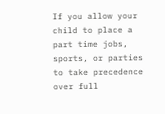If you allow your child to place a part time jobs, sports, or parties to take precedence over full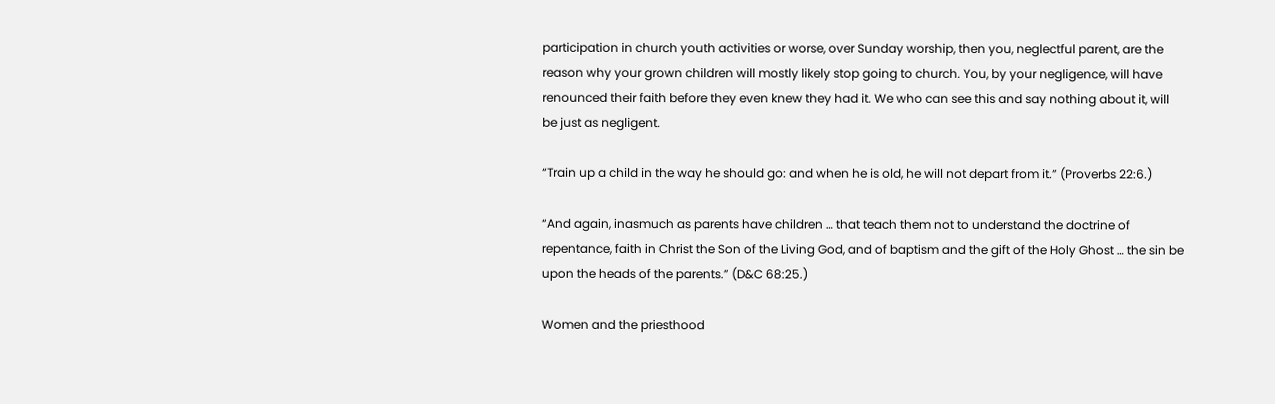participation in church youth activities or worse, over Sunday worship, then you, neglectful parent, are the reason why your grown children will mostly likely stop going to church. You, by your negligence, will have renounced their faith before they even knew they had it. We who can see this and say nothing about it, will be just as negligent.

“Train up a child in the way he should go: and when he is old, he will not depart from it.” (Proverbs 22:6.)

“And again, inasmuch as parents have children … that teach them not to understand the doctrine of repentance, faith in Christ the Son of the Living God, and of baptism and the gift of the Holy Ghost … the sin be upon the heads of the parents.” (D&C 68:25.)

Women and the priesthood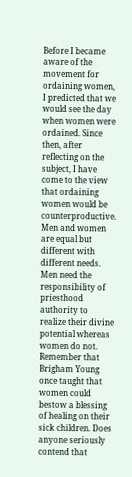Before I became aware of the movement for ordaining women, I predicted that we would see the day when women were ordained. Since then, after reflecting on the subject, I have come to the view that ordaining women would be counterproductive. Men and women are equal but different with different needs. Men need the responsibility of priesthood authority to realize their divine potential whereas women do not. Remember that Brigham Young once taught that women could bestow a blessing of healing on their sick children. Does anyone seriously contend that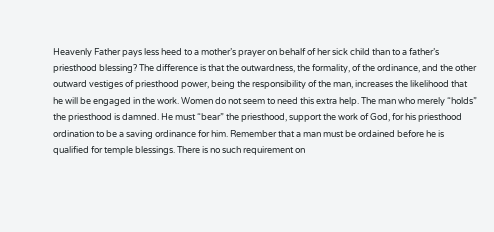Heavenly Father pays less heed to a mother’s prayer on behalf of her sick child than to a father’s priesthood blessing? The difference is that the outwardness, the formality, of the ordinance, and the other outward vestiges of priesthood power, being the responsibility of the man, increases the likelihood that he will be engaged in the work. Women do not seem to need this extra help. The man who merely “holds” the priesthood is damned. He must “bear” the priesthood, support the work of God, for his priesthood ordination to be a saving ordinance for him. Remember that a man must be ordained before he is qualified for temple blessings. There is no such requirement on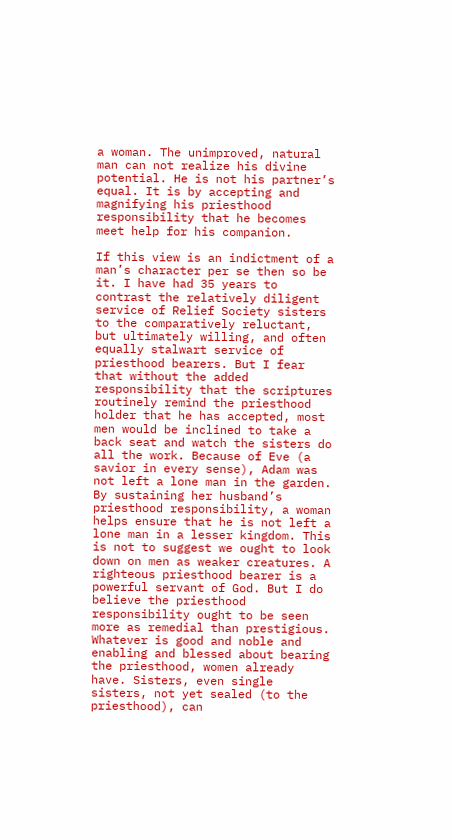a woman. The unimproved, natural man can not realize his divine potential. He is not his partner’s equal. It is by accepting and magnifying his priesthood responsibility that he becomes meet help for his companion.

If this view is an indictment of a man’s character per se then so be it. I have had 35 years to contrast the relatively diligent service of Relief Society sisters to the comparatively reluctant, but ultimately willing, and often equally stalwart service of priesthood bearers. But I fear that without the added responsibility that the scriptures routinely remind the priesthood holder that he has accepted, most men would be inclined to take a back seat and watch the sisters do all the work. Because of Eve (a savior in every sense), Adam was not left a lone man in the garden. By sustaining her husband’s priesthood responsibility, a woman helps ensure that he is not left a lone man in a lesser kingdom. This is not to suggest we ought to look down on men as weaker creatures. A righteous priesthood bearer is a powerful servant of God. But I do believe the priesthood responsibility ought to be seen more as remedial than prestigious. Whatever is good and noble and enabling and blessed about bearing the priesthood, women already have. Sisters, even single sisters, not yet sealed (to the priesthood), can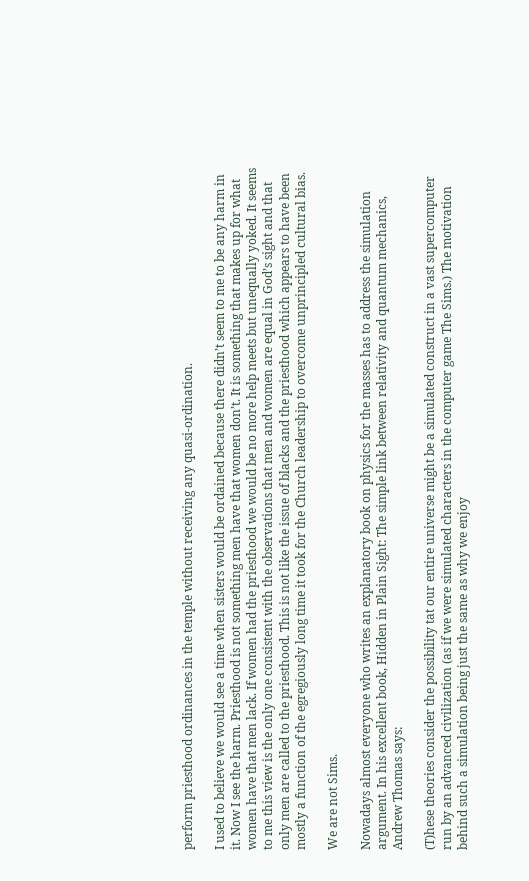perform priesthood ordinances in the temple without receiving any quasi-ordination.

I used to believe we would see a time when sisters would be ordained because there didn’t seem to me to be any harm in it. Now I see the harm. Priesthood is not something men have that women don’t. It is something that makes up for what women have that men lack. If women had the priesthood we would be no more help meets but unequally yoked. It seems to me this view is the only one consistent with the observations that men and women are equal in God’s sight and that only men are called to the priesthood. This is not like the issue of blacks and the priesthood which appears to have been mostly a function of the egregiously long time it took for the Church leadership to overcome unprincipled cultural bias.

We are not Sims.

Nowadays almost everyone who writes an explanatory book on physics for the masses has to address the simulation argument. In his excellent book, Hidden in Plain Sight: The simple link between relativity and quantum mechanics, Andrew Thomas says:

(T)hese theories consider the possibility tat our entire universe might be a simulated construct in a vast supercomputer run by an advanced civilization (as if we were simulated characters in the computer game The Sims.) The motivation behind such a simulation being just the same as why we enjoy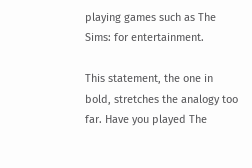playing games such as The Sims: for entertainment.

This statement, the one in bold, stretches the analogy too far. Have you played The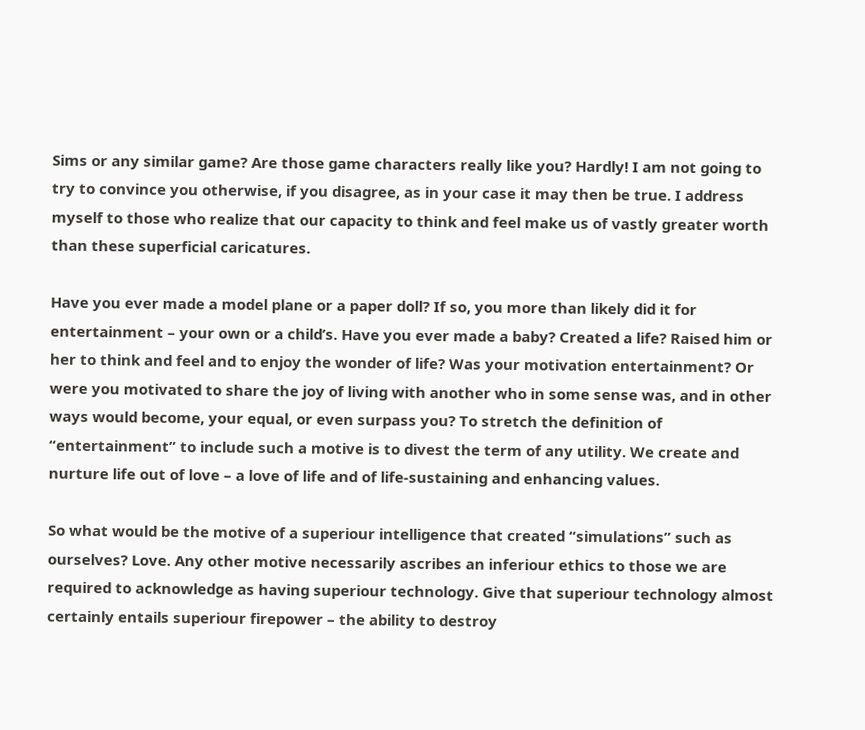Sims or any similar game? Are those game characters really like you? Hardly! I am not going to try to convince you otherwise, if you disagree, as in your case it may then be true. I address myself to those who realize that our capacity to think and feel make us of vastly greater worth than these superficial caricatures.

Have you ever made a model plane or a paper doll? If so, you more than likely did it for entertainment – your own or a child’s. Have you ever made a baby? Created a life? Raised him or her to think and feel and to enjoy the wonder of life? Was your motivation entertainment? Or were you motivated to share the joy of living with another who in some sense was, and in other ways would become, your equal, or even surpass you? To stretch the definition of “entertainment” to include such a motive is to divest the term of any utility. We create and nurture life out of love – a love of life and of life-sustaining and enhancing values.

So what would be the motive of a superiour intelligence that created “simulations” such as ourselves? Love. Any other motive necessarily ascribes an inferiour ethics to those we are required to acknowledge as having superiour technology. Give that superiour technology almost certainly entails superiour firepower – the ability to destroy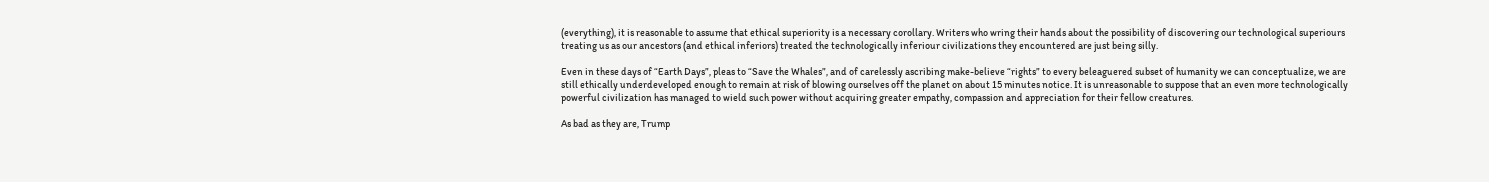(everything), it is reasonable to assume that ethical superiority is a necessary corollary. Writers who wring their hands about the possibility of discovering our technological superiours treating us as our ancestors (and ethical inferiors) treated the technologically inferiour civilizations they encountered are just being silly.

Even in these days of “Earth Days”, pleas to “Save the Whales”, and of carelessly ascribing make-believe “rights” to every beleaguered subset of humanity we can conceptualize, we are still ethically underdeveloped enough to remain at risk of blowing ourselves off the planet on about 15 minutes notice. It is unreasonable to suppose that an even more technologically powerful civilization has managed to wield such power without acquiring greater empathy, compassion and appreciation for their fellow creatures.

As bad as they are, Trump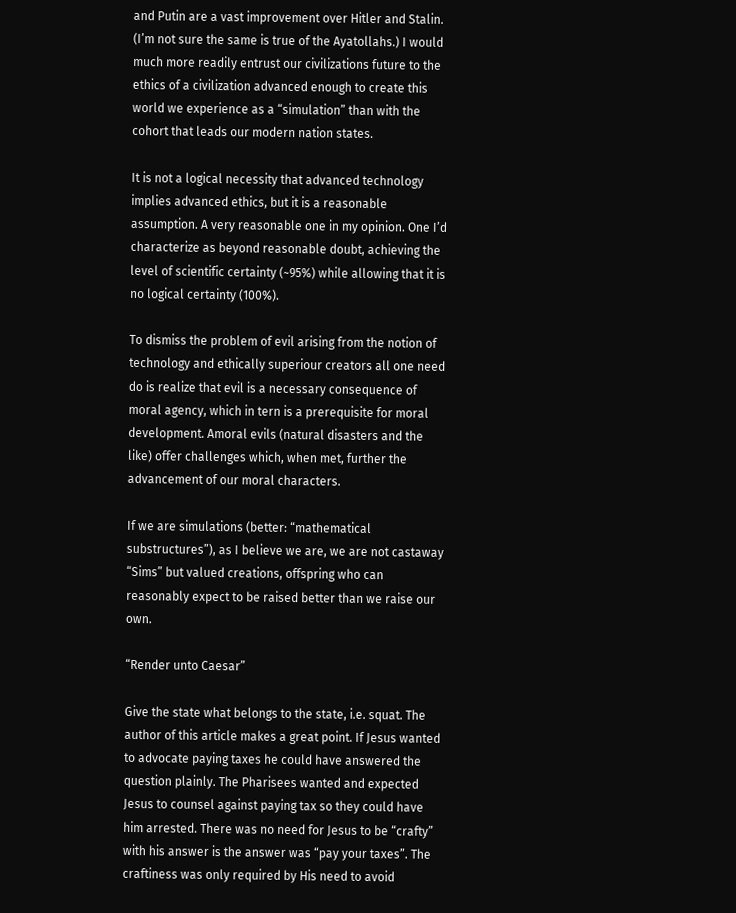and Putin are a vast improvement over Hitler and Stalin. (I’m not sure the same is true of the Ayatollahs.) I would much more readily entrust our civilizations future to the ethics of a civilization advanced enough to create this world we experience as a “simulation” than with the cohort that leads our modern nation states.

It is not a logical necessity that advanced technology implies advanced ethics, but it is a reasonable assumption. A very reasonable one in my opinion. One I’d characterize as beyond reasonable doubt, achieving the level of scientific certainty (~95%) while allowing that it is no logical certainty (100%).

To dismiss the problem of evil arising from the notion of technology and ethically superiour creators all one need do is realize that evil is a necessary consequence of moral agency, which in tern is a prerequisite for moral development. Amoral evils (natural disasters and the like) offer challenges which, when met, further the advancement of our moral characters.

If we are simulations (better: “mathematical substructures”), as I believe we are, we are not castaway “Sims” but valued creations, offspring who can reasonably expect to be raised better than we raise our own.

“Render unto Caesar”

Give the state what belongs to the state, i.e. squat. The author of this article makes a great point. If Jesus wanted to advocate paying taxes he could have answered the question plainly. The Pharisees wanted and expected Jesus to counsel against paying tax so they could have him arrested. There was no need for Jesus to be “crafty” with his answer is the answer was “pay your taxes”. The craftiness was only required by His need to avoid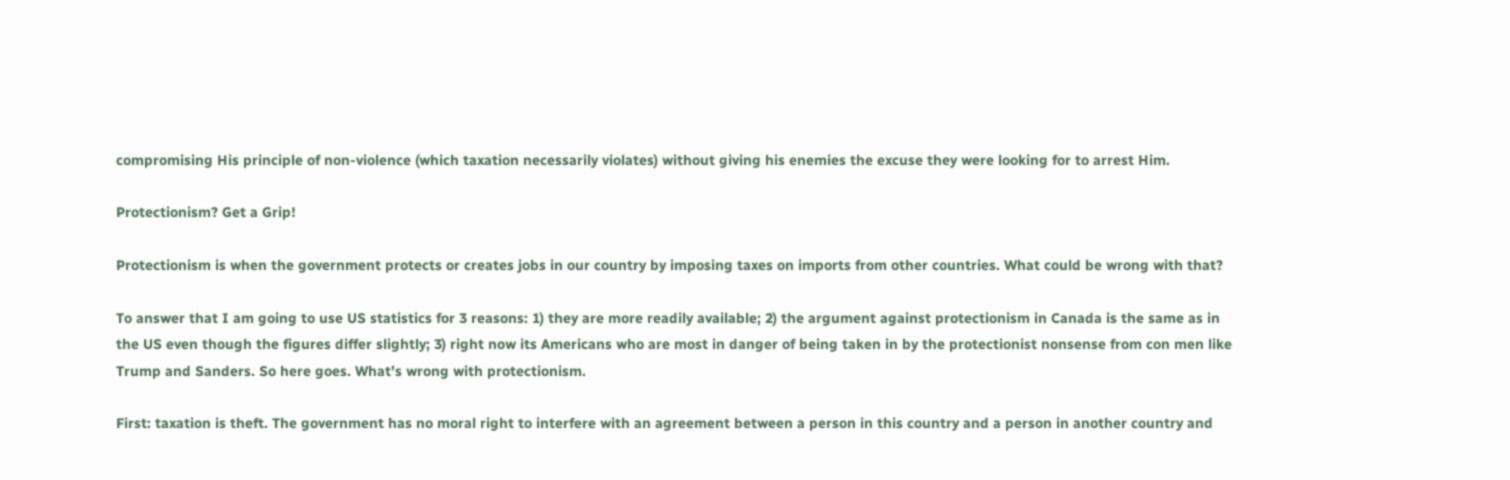compromising His principle of non-violence (which taxation necessarily violates) without giving his enemies the excuse they were looking for to arrest Him.

Protectionism? Get a Grip!

Protectionism is when the government protects or creates jobs in our country by imposing taxes on imports from other countries. What could be wrong with that?

To answer that I am going to use US statistics for 3 reasons: 1) they are more readily available; 2) the argument against protectionism in Canada is the same as in the US even though the figures differ slightly; 3) right now its Americans who are most in danger of being taken in by the protectionist nonsense from con men like Trump and Sanders. So here goes. What’s wrong with protectionism.

First: taxation is theft. The government has no moral right to interfere with an agreement between a person in this country and a person in another country and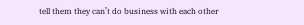tell them they can’t do business with each other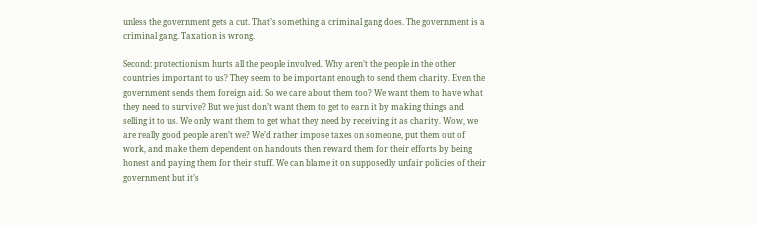unless the government gets a cut. That’s something a criminal gang does. The government is a criminal gang. Taxation is wrong.

Second: protectionism hurts all the people involved. Why aren’t the people in the other countries important to us? They seem to be important enough to send them charity. Even the government sends them foreign aid. So we care about them too? We want them to have what they need to survive? But we just don’t want them to get to earn it by making things and selling it to us. We only want them to get what they need by receiving it as charity. Wow, we are really good people aren’t we? We’d rather impose taxes on someone, put them out of work, and make them dependent on handouts then reward them for their efforts by being honest and paying them for their stuff. We can blame it on supposedly unfair policies of their government but it’s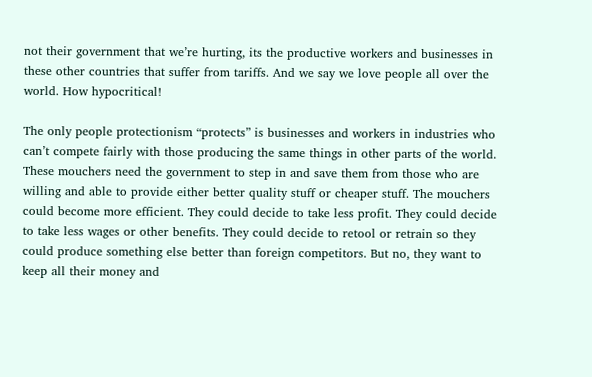not their government that we’re hurting, its the productive workers and businesses in these other countries that suffer from tariffs. And we say we love people all over the world. How hypocritical!

The only people protectionism “protects” is businesses and workers in industries who can’t compete fairly with those producing the same things in other parts of the world. These mouchers need the government to step in and save them from those who are willing and able to provide either better quality stuff or cheaper stuff. The mouchers could become more efficient. They could decide to take less profit. They could decide to take less wages or other benefits. They could decide to retool or retrain so they could produce something else better than foreign competitors. But no, they want to keep all their money and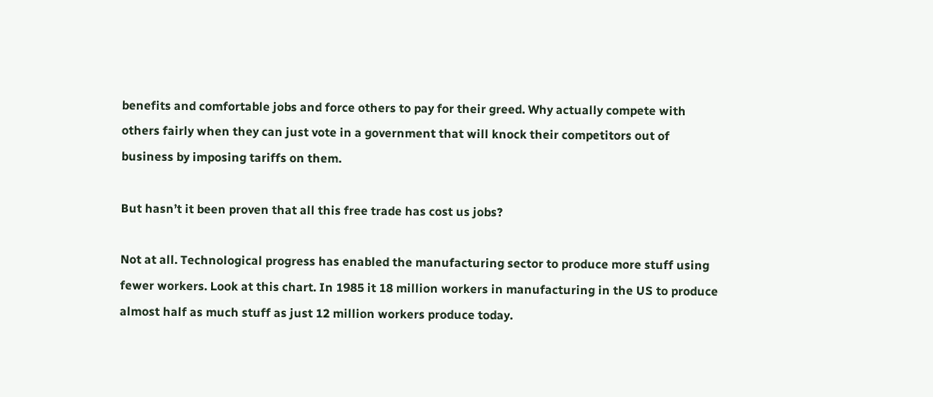benefits and comfortable jobs and force others to pay for their greed. Why actually compete with others fairly when they can just vote in a government that will knock their competitors out of business by imposing tariffs on them.

But hasn’t it been proven that all this free trade has cost us jobs?

Not at all. Technological progress has enabled the manufacturing sector to produce more stuff using fewer workers. Look at this chart. In 1985 it 18 million workers in manufacturing in the US to produce almost half as much stuff as just 12 million workers produce today.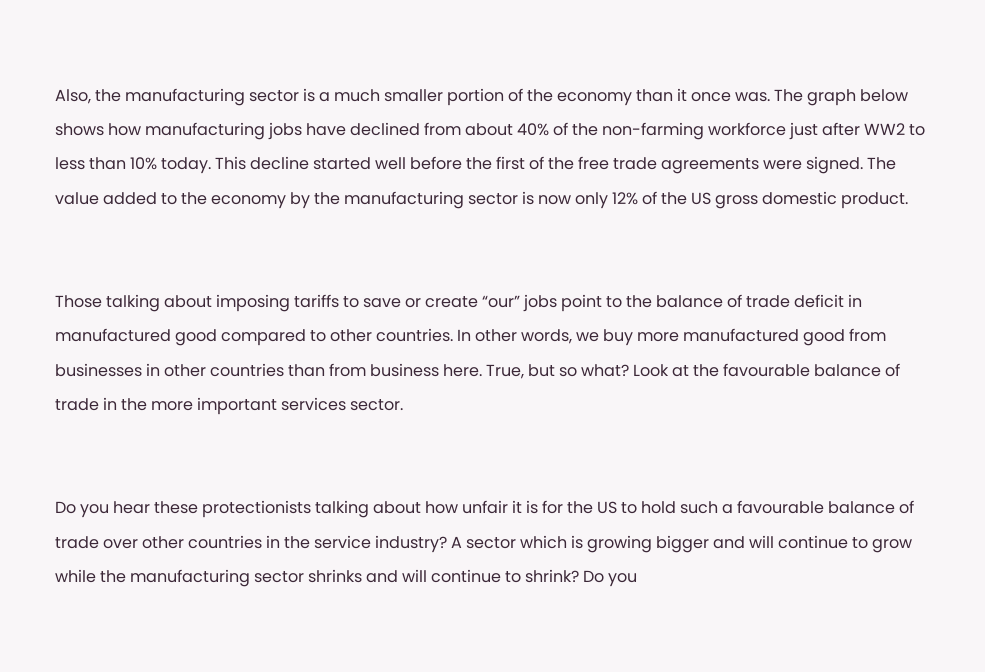Also, the manufacturing sector is a much smaller portion of the economy than it once was. The graph below shows how manufacturing jobs have declined from about 40% of the non-farming workforce just after WW2 to less than 10% today. This decline started well before the first of the free trade agreements were signed. The value added to the economy by the manufacturing sector is now only 12% of the US gross domestic product.


Those talking about imposing tariffs to save or create “our” jobs point to the balance of trade deficit in manufactured good compared to other countries. In other words, we buy more manufactured good from businesses in other countries than from business here. True, but so what? Look at the favourable balance of trade in the more important services sector.


Do you hear these protectionists talking about how unfair it is for the US to hold such a favourable balance of trade over other countries in the service industry? A sector which is growing bigger and will continue to grow while the manufacturing sector shrinks and will continue to shrink? Do you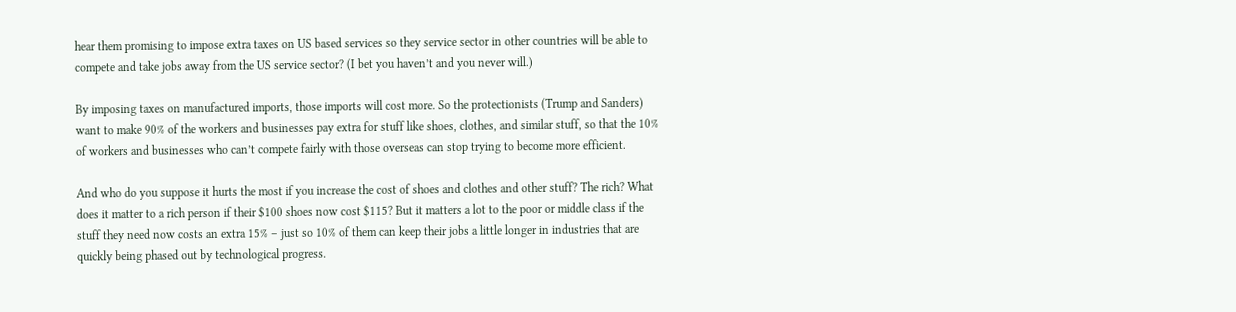hear them promising to impose extra taxes on US based services so they service sector in other countries will be able to compete and take jobs away from the US service sector? (I bet you haven’t and you never will.)

By imposing taxes on manufactured imports, those imports will cost more. So the protectionists (Trump and Sanders) want to make 90% of the workers and businesses pay extra for stuff like shoes, clothes, and similar stuff, so that the 10% of workers and businesses who can’t compete fairly with those overseas can stop trying to become more efficient.

And who do you suppose it hurts the most if you increase the cost of shoes and clothes and other stuff? The rich? What does it matter to a rich person if their $100 shoes now cost $115? But it matters a lot to the poor or middle class if the stuff they need now costs an extra 15% – just so 10% of them can keep their jobs a little longer in industries that are quickly being phased out by technological progress.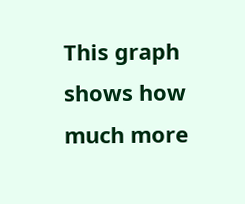This graph shows how much more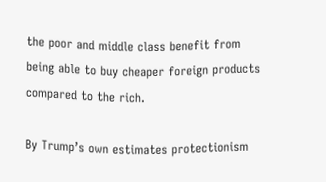the poor and middle class benefit from being able to buy cheaper foreign products compared to the rich.

By Trump’s own estimates protectionism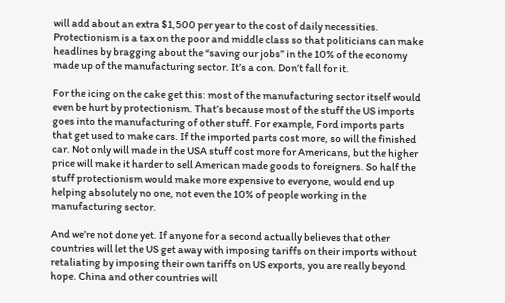will add about an extra $1,500 per year to the cost of daily necessities. Protectionism is a tax on the poor and middle class so that politicians can make headlines by bragging about the “saving our jobs” in the 10% of the economy made up of the manufacturing sector. It’s a con. Don’t fall for it.

For the icing on the cake get this: most of the manufacturing sector itself would even be hurt by protectionism. That’s because most of the stuff the US imports goes into the manufacturing of other stuff. For example, Ford imports parts that get used to make cars. If the imported parts cost more, so will the finished car. Not only will made in the USA stuff cost more for Americans, but the higher price will make it harder to sell American made goods to foreigners. So half the stuff protectionism would make more expensive to everyone, would end up helping absolutely no one, not even the 10% of people working in the manufacturing sector.

And we’re not done yet. If anyone for a second actually believes that other countries will let the US get away with imposing tariffs on their imports without retaliating by imposing their own tariffs on US exports, you are really beyond hope. China and other countries will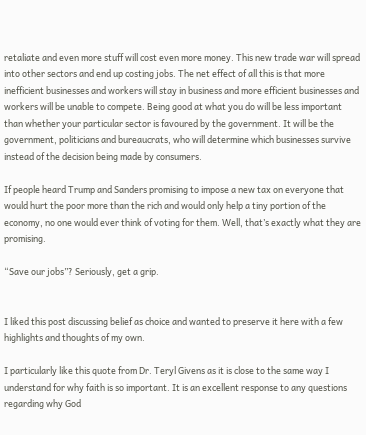retaliate and even more stuff will cost even more money. This new trade war will spread into other sectors and end up costing jobs. The net effect of all this is that more inefficient businesses and workers will stay in business and more efficient businesses and workers will be unable to compete. Being good at what you do will be less important than whether your particular sector is favoured by the government. It will be the government, politicians and bureaucrats, who will determine which businesses survive instead of the decision being made by consumers.

If people heard Trump and Sanders promising to impose a new tax on everyone that would hurt the poor more than the rich and would only help a tiny portion of the economy, no one would ever think of voting for them. Well, that’s exactly what they are promising.

“Save our jobs”? Seriously, get a grip.


I liked this post discussing belief as choice and wanted to preserve it here with a few highlights and thoughts of my own.

I particularly like this quote from Dr. Teryl Givens as it is close to the same way I understand for why faith is so important. It is an excellent response to any questions regarding why God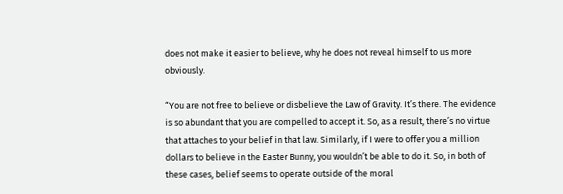does not make it easier to believe, why he does not reveal himself to us more obviously.

“You are not free to believe or disbelieve the Law of Gravity. It’s there. The evidence is so abundant that you are compelled to accept it. So, as a result, there’s no virtue that attaches to your belief in that law. Similarly, if I were to offer you a million dollars to believe in the Easter Bunny, you wouldn’t be able to do it. So, in both of these cases, belief seems to operate outside of the moral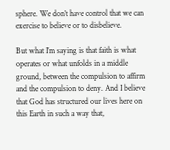sphere. We don’t have control that we can exercise to believe or to disbelieve.

But what I’m saying is that faith is what operates or what unfolds in a middle ground, between the compulsion to affirm and the compulsion to deny. And I believe that God has structured our lives here on this Earth in such a way that,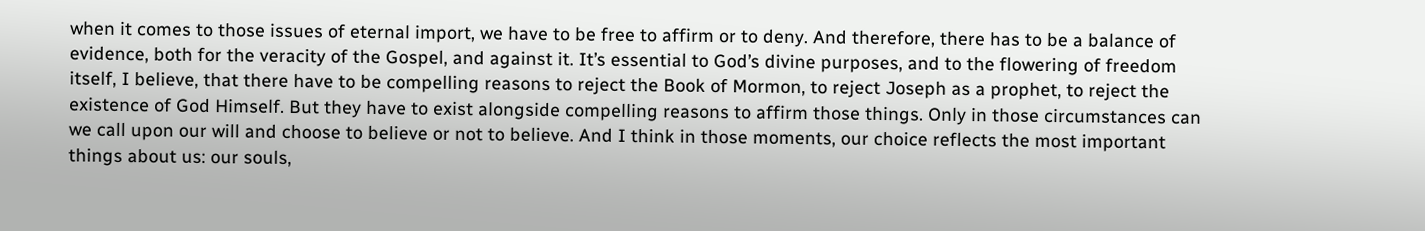when it comes to those issues of eternal import, we have to be free to affirm or to deny. And therefore, there has to be a balance of evidence, both for the veracity of the Gospel, and against it. It’s essential to God’s divine purposes, and to the flowering of freedom itself, I believe, that there have to be compelling reasons to reject the Book of Mormon, to reject Joseph as a prophet, to reject the existence of God Himself. But they have to exist alongside compelling reasons to affirm those things. Only in those circumstances can we call upon our will and choose to believe or not to believe. And I think in those moments, our choice reflects the most important things about us: our souls,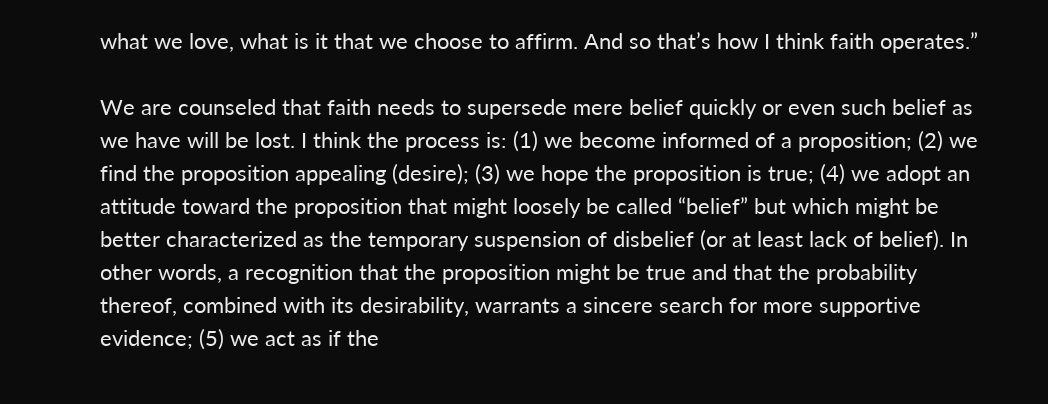what we love, what is it that we choose to affirm. And so that’s how I think faith operates.”

We are counseled that faith needs to supersede mere belief quickly or even such belief as we have will be lost. I think the process is: (1) we become informed of a proposition; (2) we find the proposition appealing (desire); (3) we hope the proposition is true; (4) we adopt an attitude toward the proposition that might loosely be called “belief” but which might be better characterized as the temporary suspension of disbelief (or at least lack of belief). In other words, a recognition that the proposition might be true and that the probability thereof, combined with its desirability, warrants a sincere search for more supportive evidence; (5) we act as if the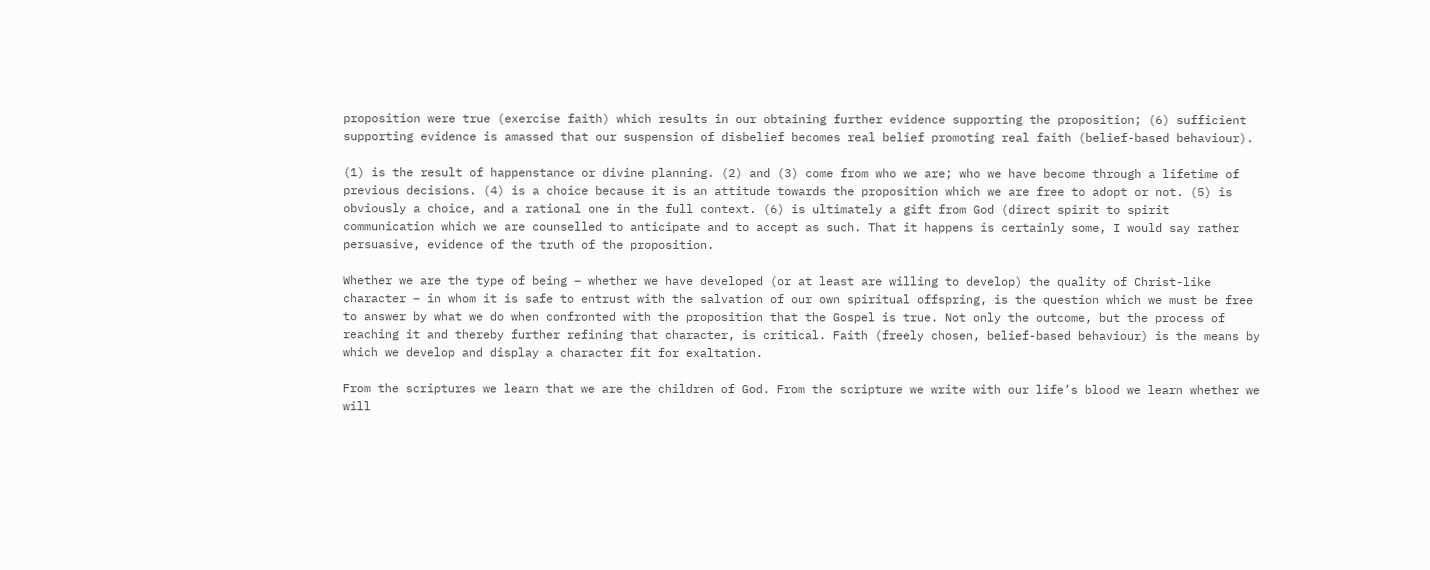proposition were true (exercise faith) which results in our obtaining further evidence supporting the proposition; (6) sufficient supporting evidence is amassed that our suspension of disbelief becomes real belief promoting real faith (belief-based behaviour).

(1) is the result of happenstance or divine planning. (2) and (3) come from who we are; who we have become through a lifetime of previous decisions. (4) is a choice because it is an attitude towards the proposition which we are free to adopt or not. (5) is obviously a choice, and a rational one in the full context. (6) is ultimately a gift from God (direct spirit to spirit communication which we are counselled to anticipate and to accept as such. That it happens is certainly some, I would say rather persuasive, evidence of the truth of the proposition.

Whether we are the type of being – whether we have developed (or at least are willing to develop) the quality of Christ-like character – in whom it is safe to entrust with the salvation of our own spiritual offspring, is the question which we must be free to answer by what we do when confronted with the proposition that the Gospel is true. Not only the outcome, but the process of reaching it and thereby further refining that character, is critical. Faith (freely chosen, belief-based behaviour) is the means by which we develop and display a character fit for exaltation.

From the scriptures we learn that we are the children of God. From the scripture we write with our life’s blood we learn whether we will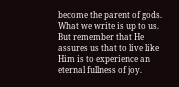become the parent of gods. What we write is up to us. But remember that He assures us that to live like Him is to experience an eternal fullness of joy.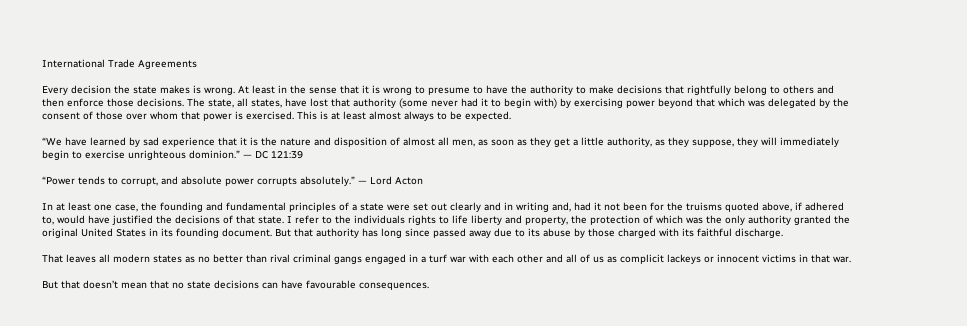International Trade Agreements

Every decision the state makes is wrong. At least in the sense that it is wrong to presume to have the authority to make decisions that rightfully belong to others and then enforce those decisions. The state, all states, have lost that authority (some never had it to begin with) by exercising power beyond that which was delegated by the consent of those over whom that power is exercised. This is at least almost always to be expected.

“We have learned by sad experience that it is the nature and disposition of almost all men, as soon as they get a little authority, as they suppose, they will immediately begin to exercise unrighteous dominion.” — DC 121:39

“Power tends to corrupt, and absolute power corrupts absolutely.” — Lord Acton

In at least one case, the founding and fundamental principles of a state were set out clearly and in writing and, had it not been for the truisms quoted above, if adhered to, would have justified the decisions of that state. I refer to the individuals rights to life liberty and property, the protection of which was the only authority granted the original United States in its founding document. But that authority has long since passed away due to its abuse by those charged with its faithful discharge.

That leaves all modern states as no better than rival criminal gangs engaged in a turf war with each other and all of us as complicit lackeys or innocent victims in that war.

But that doesn’t mean that no state decisions can have favourable consequences.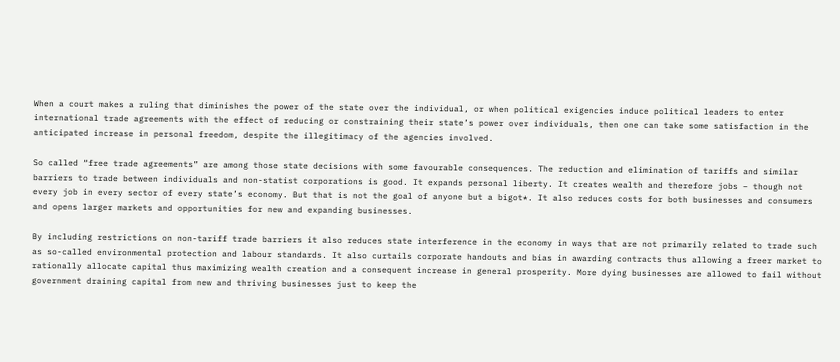When a court makes a ruling that diminishes the power of the state over the individual, or when political exigencies induce political leaders to enter international trade agreements with the effect of reducing or constraining their state’s power over individuals, then one can take some satisfaction in the anticipated increase in personal freedom, despite the illegitimacy of the agencies involved.

So called “free trade agreements” are among those state decisions with some favourable consequences. The reduction and elimination of tariffs and similar barriers to trade between individuals and non-statist corporations is good. It expands personal liberty. It creates wealth and therefore jobs – though not every job in every sector of every state’s economy. But that is not the goal of anyone but a bigot*. It also reduces costs for both businesses and consumers and opens larger markets and opportunities for new and expanding businesses.

By including restrictions on non-tariff trade barriers it also reduces state interference in the economy in ways that are not primarily related to trade such as so-called environmental protection and labour standards. It also curtails corporate handouts and bias in awarding contracts thus allowing a freer market to rationally allocate capital thus maximizing wealth creation and a consequent increase in general prosperity. More dying businesses are allowed to fail without government draining capital from new and thriving businesses just to keep the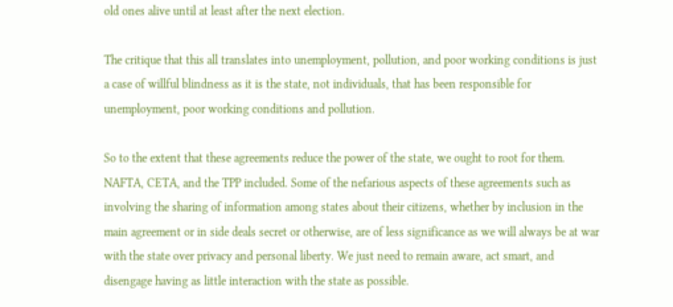old ones alive until at least after the next election.

The critique that this all translates into unemployment, pollution, and poor working conditions is just a case of willful blindness as it is the state, not individuals, that has been responsible for unemployment, poor working conditions and pollution.

So to the extent that these agreements reduce the power of the state, we ought to root for them. NAFTA, CETA, and the TPP included. Some of the nefarious aspects of these agreements such as involving the sharing of information among states about their citizens, whether by inclusion in the main agreement or in side deals secret or otherwise, are of less significance as we will always be at war with the state over privacy and personal liberty. We just need to remain aware, act smart, and disengage having as little interaction with the state as possible.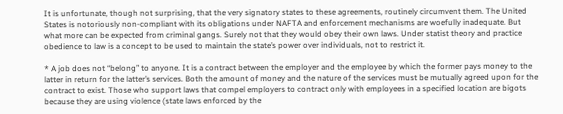It is unfortunate, though not surprising, that the very signatory states to these agreements, routinely circumvent them. The United States is notoriously non-compliant with its obligations under NAFTA and enforcement mechanisms are woefully inadequate. But what more can be expected from criminal gangs. Surely not that they would obey their own laws. Under statist theory and practice obedience to law is a concept to be used to maintain the state’s power over individuals, not to restrict it.

* A job does not “belong” to anyone. It is a contract between the employer and the employee by which the former pays money to the latter in return for the latter’s services. Both the amount of money and the nature of the services must be mutually agreed upon for the contract to exist. Those who support laws that compel employers to contract only with employees in a specified location are bigots because they are using violence (state laws enforced by the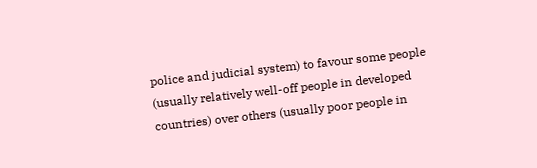police and judicial system) to favour some people (usually relatively well-off people in developed countries) over others (usually poor people in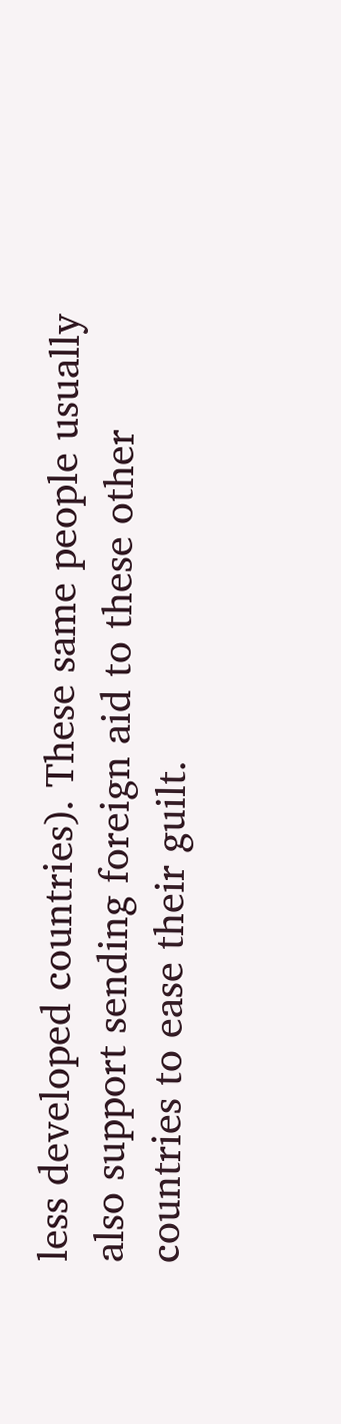less developed countries). These same people usually also support sending foreign aid to these other countries to ease their guilt.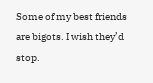Some of my best friends are bigots. I wish they’d stop.